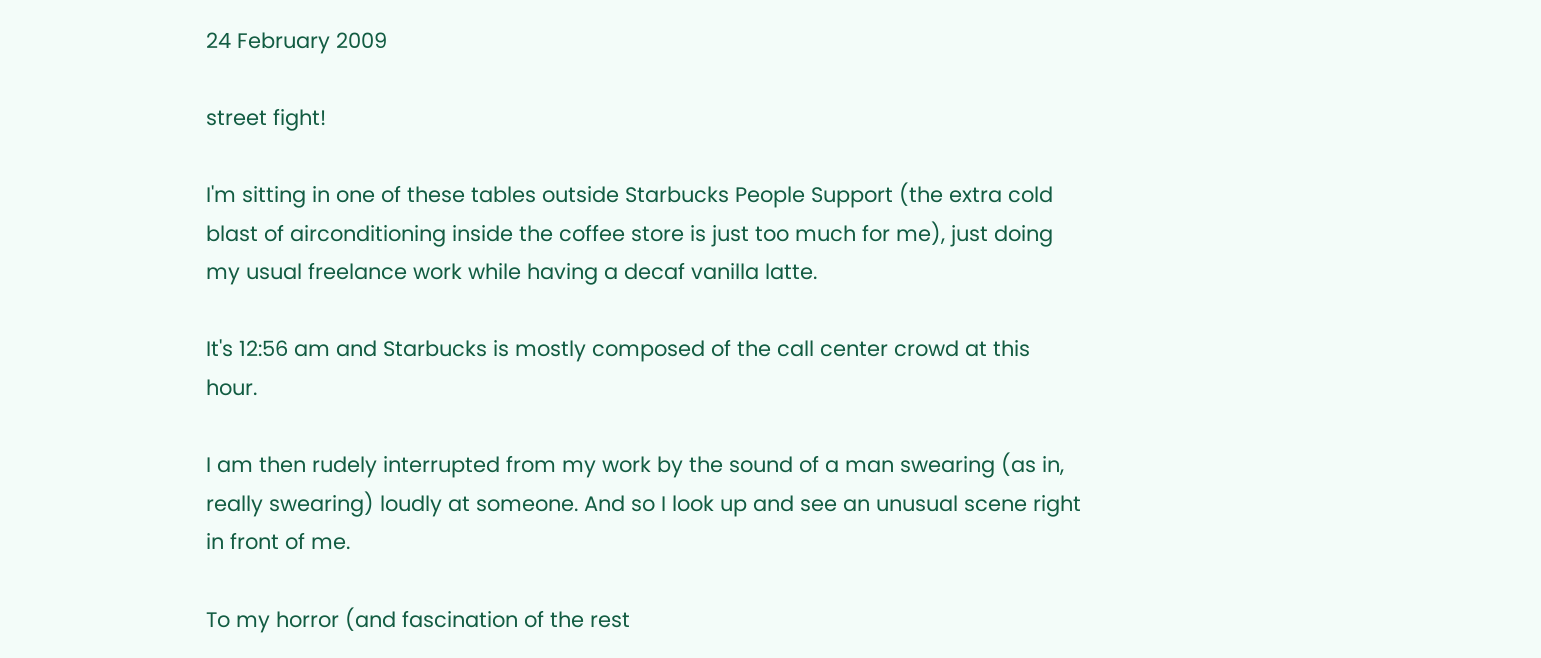24 February 2009

street fight!

I'm sitting in one of these tables outside Starbucks People Support (the extra cold blast of airconditioning inside the coffee store is just too much for me), just doing my usual freelance work while having a decaf vanilla latte.

It's 12:56 am and Starbucks is mostly composed of the call center crowd at this hour.

I am then rudely interrupted from my work by the sound of a man swearing (as in, really swearing) loudly at someone. And so I look up and see an unusual scene right in front of me.

To my horror (and fascination of the rest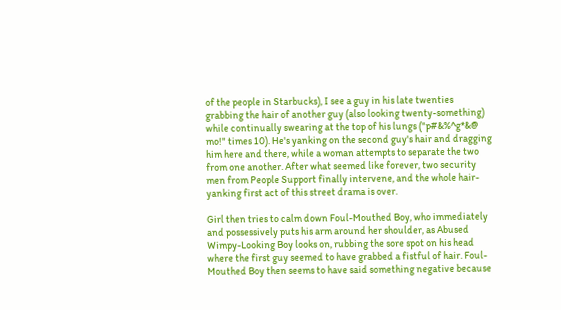of the people in Starbucks), I see a guy in his late twenties grabbing the hair of another guy (also looking twenty-something) while continually swearing at the top of his lungs ("p#&%^g*&@ mo!" times 10). He's yanking on the second guy's hair and dragging him here and there, while a woman attempts to separate the two from one another. After what seemed like forever, two security men from People Support finally intervene, and the whole hair-yanking first act of this street drama is over.

Girl then tries to calm down Foul-Mouthed Boy, who immediately and possessively puts his arm around her shoulder, as Abused Wimpy-Looking Boy looks on, rubbing the sore spot on his head where the first guy seemed to have grabbed a fistful of hair. Foul-Mouthed Boy then seems to have said something negative because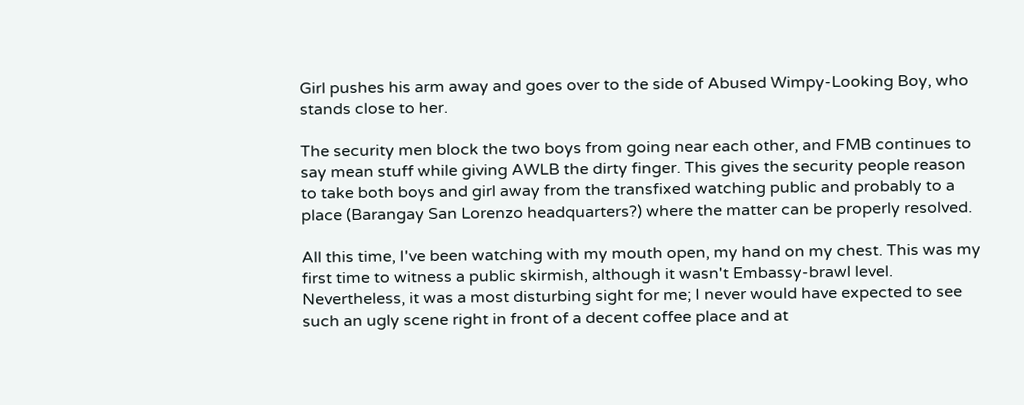Girl pushes his arm away and goes over to the side of Abused Wimpy-Looking Boy, who stands close to her.

The security men block the two boys from going near each other, and FMB continues to say mean stuff while giving AWLB the dirty finger. This gives the security people reason to take both boys and girl away from the transfixed watching public and probably to a place (Barangay San Lorenzo headquarters?) where the matter can be properly resolved.

All this time, I've been watching with my mouth open, my hand on my chest. This was my first time to witness a public skirmish, although it wasn't Embassy-brawl level. Nevertheless, it was a most disturbing sight for me; I never would have expected to see such an ugly scene right in front of a decent coffee place and at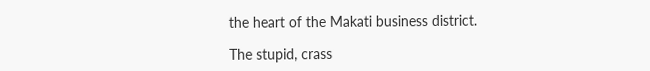the heart of the Makati business district.

The stupid, crass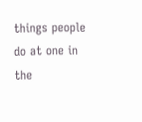things people do at one in the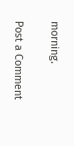morning.


Post a Comment